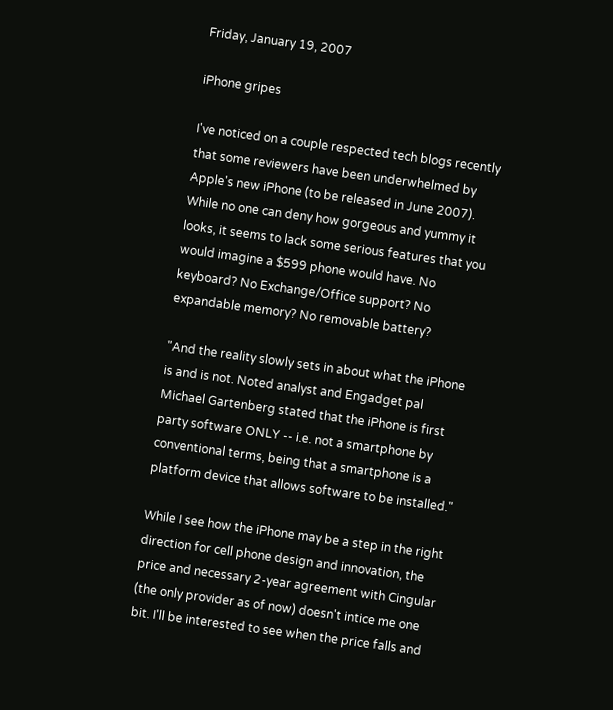Friday, January 19, 2007

iPhone gripes

I've noticed on a couple respected tech blogs recently that some reviewers have been underwhelmed by Apple's new iPhone (to be released in June 2007). While no one can deny how gorgeous and yummy it looks, it seems to lack some serious features that you would imagine a $599 phone would have. No keyboard? No Exchange/Office support? No expandable memory? No removable battery?

"And the reality slowly sets in about what the iPhone is and is not. Noted analyst and Engadget pal Michael Gartenberg stated that the iPhone is first party software ONLY -- i.e. not a smartphone by conventional terms, being that a smartphone is a platform device that allows software to be installed."

While I see how the iPhone may be a step in the right direction for cell phone design and innovation, the price and necessary 2-year agreement with Cingular (the only provider as of now) doesn't intice me one bit. I'll be interested to see when the price falls and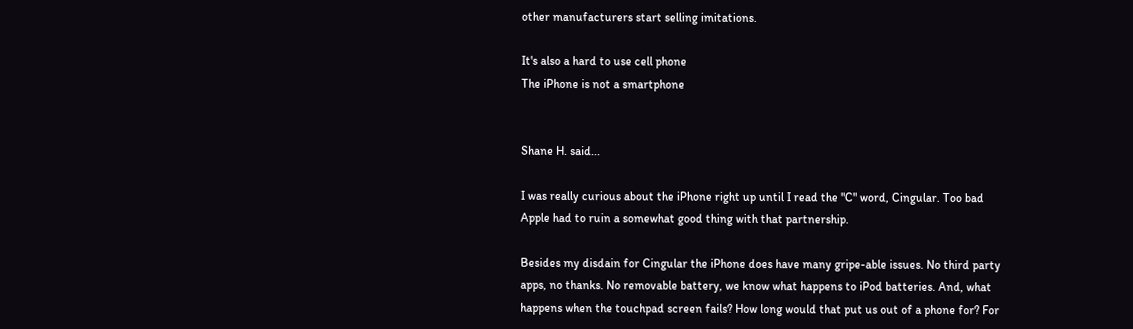other manufacturers start selling imitations.

It's also a hard to use cell phone
The iPhone is not a smartphone


Shane H. said...

I was really curious about the iPhone right up until I read the "C" word, Cingular. Too bad Apple had to ruin a somewhat good thing with that partnership.

Besides my disdain for Cingular the iPhone does have many gripe-able issues. No third party apps, no thanks. No removable battery, we know what happens to iPod batteries. And, what happens when the touchpad screen fails? How long would that put us out of a phone for? For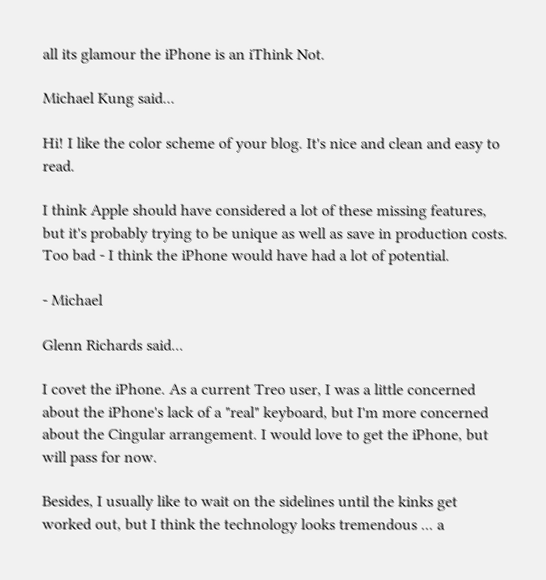all its glamour the iPhone is an iThink Not.

Michael Kung said...

Hi! I like the color scheme of your blog. It's nice and clean and easy to read.

I think Apple should have considered a lot of these missing features, but it's probably trying to be unique as well as save in production costs. Too bad - I think the iPhone would have had a lot of potential.

- Michael

Glenn Richards said...

I covet the iPhone. As a current Treo user, I was a little concerned about the iPhone's lack of a "real" keyboard, but I'm more concerned about the Cingular arrangement. I would love to get the iPhone, but will pass for now.

Besides, I usually like to wait on the sidelines until the kinks get worked out, but I think the technology looks tremendous ... a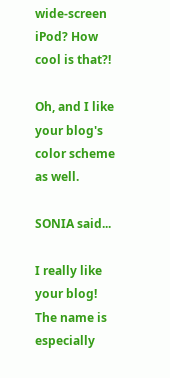wide-screen iPod? How cool is that?!

Oh, and I like your blog's color scheme as well.

SONIA said...

I really like your blog! The name is especially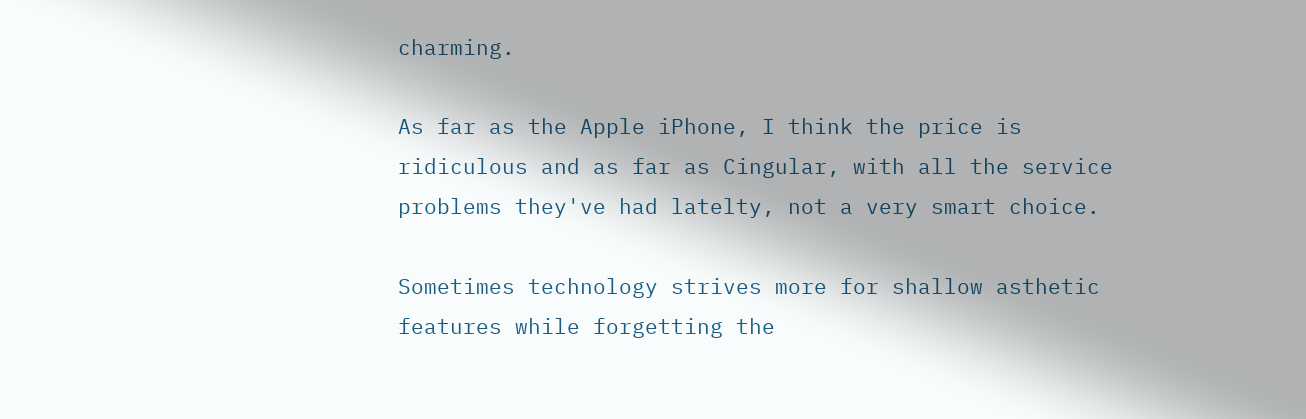charming.

As far as the Apple iPhone, I think the price is ridiculous and as far as Cingular, with all the service problems they've had latelty, not a very smart choice.

Sometimes technology strives more for shallow asthetic features while forgetting the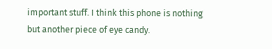important stuff. I think this phone is nothing but another piece of eye candy.